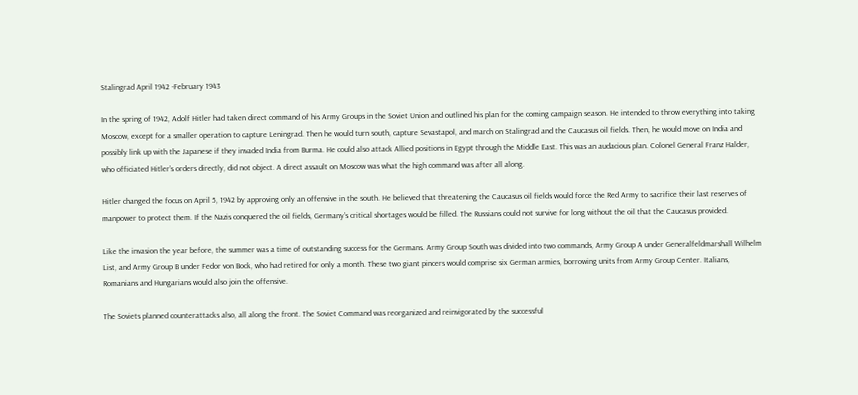Stalingrad April 1942 -February 1943

In the spring of 1942, Adolf Hitler had taken direct command of his Army Groups in the Soviet Union and outlined his plan for the coming campaign season. He intended to throw everything into taking Moscow, except for a smaller operation to capture Leningrad. Then he would turn south, capture Sevastapol, and march on Stalingrad and the Caucasus oil fields. Then, he would move on India and possibly link up with the Japanese if they invaded India from Burma. He could also attack Allied positions in Egypt through the Middle East. This was an audacious plan. Colonel General Franz Halder, who officiated Hitler’s orders directly, did not object. A direct assault on Moscow was what the high command was after all along.

Hitler changed the focus on April 5, 1942 by approving only an offensive in the south. He believed that threatening the Caucasus oil fields would force the Red Army to sacrifice their last reserves of manpower to protect them. If the Nazis conquered the oil fields, Germany’s critical shortages would be filled. The Russians could not survive for long without the oil that the Caucasus provided.

Like the invasion the year before, the summer was a time of outstanding success for the Germans. Army Group South was divided into two commands, Army Group A under Generalfeldmarshall Wilhelm List, and Army Group B under Fedor von Bock, who had retired for only a month. These two giant pincers would comprise six German armies, borrowing units from Army Group Center. Italians, Romanians and Hungarians would also join the offensive.

The Soviets planned counterattacks also, all along the front. The Soviet Command was reorganized and reinvigorated by the successful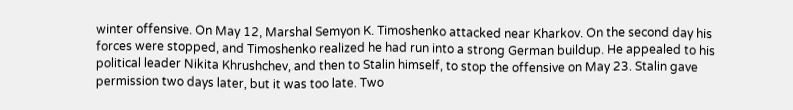winter offensive. On May 12, Marshal Semyon K. Timoshenko attacked near Kharkov. On the second day his forces were stopped, and Timoshenko realized he had run into a strong German buildup. He appealed to his political leader Nikita Khrushchev, and then to Stalin himself, to stop the offensive on May 23. Stalin gave permission two days later, but it was too late. Two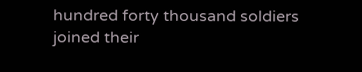hundred forty thousand soldiers joined their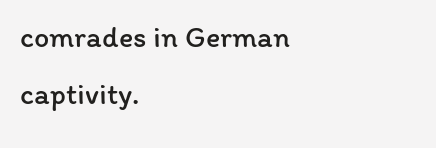comrades in German captivity.